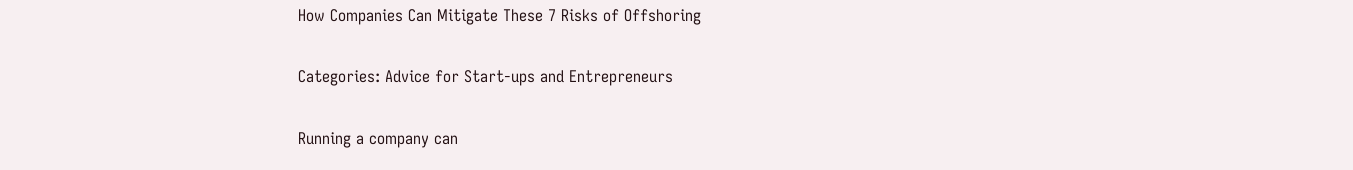How Companies Can Mitigate These 7 Risks of Offshoring

Categories: Advice for Start-ups and Entrepreneurs

Running a company can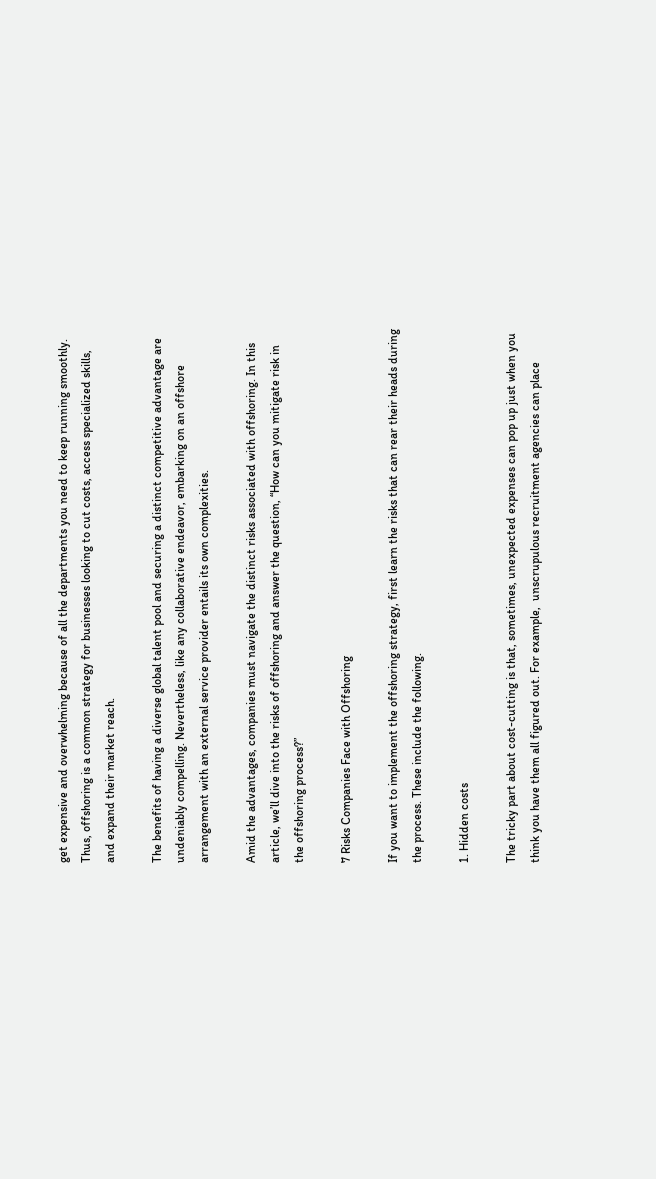get expensive and overwhelming because of all the departments you need to keep running smoothly. Thus, offshoring is a common strategy for businesses looking to cut costs, access specialized skills, and expand their market reach.

The benefits of having a diverse global talent pool and securing a distinct competitive advantage are undeniably compelling. Nevertheless, like any collaborative endeavor, embarking on an offshore arrangement with an external service provider entails its own complexities.

Amid the advantages, companies must navigate the distinct risks associated with offshoring. In this article, we’ll dive into the risks of offshoring and answer the question, “How can you mitigate risk in the offshoring process?”

7 Risks Companies Face with Offshoring

If you want to implement the offshoring strategy, first learn the risks that can rear their heads during the process. These include the following.

1. Hidden costs

The tricky part about cost-cutting is that, sometimes, unexpected expenses can pop up just when you think you have them all figured out. For example,  unscrupulous recruitment agencies can place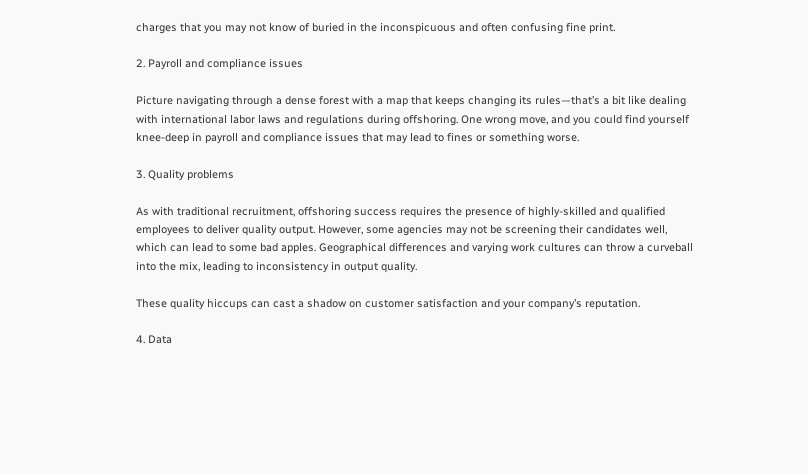charges that you may not know of buried in the inconspicuous and often confusing fine print.

2. Payroll and compliance issues

Picture navigating through a dense forest with a map that keeps changing its rules—that’s a bit like dealing with international labor laws and regulations during offshoring. One wrong move, and you could find yourself knee-deep in payroll and compliance issues that may lead to fines or something worse.

3. Quality problems

As with traditional recruitment, offshoring success requires the presence of highly-skilled and qualified employees to deliver quality output. However, some agencies may not be screening their candidates well, which can lead to some bad apples. Geographical differences and varying work cultures can throw a curveball into the mix, leading to inconsistency in output quality.

These quality hiccups can cast a shadow on customer satisfaction and your company’s reputation.

4. Data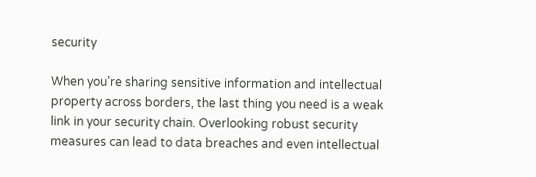security

When you’re sharing sensitive information and intellectual property across borders, the last thing you need is a weak link in your security chain. Overlooking robust security measures can lead to data breaches and even intellectual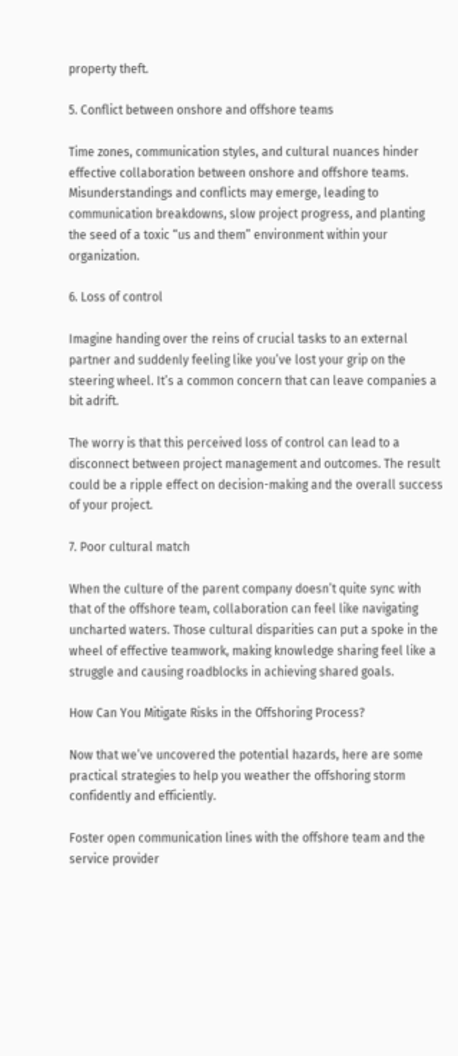property theft.

5. Conflict between onshore and offshore teams

Time zones, communication styles, and cultural nuances hinder effective collaboration between onshore and offshore teams. Misunderstandings and conflicts may emerge, leading to communication breakdowns, slow project progress, and planting the seed of a toxic “us and them” environment within your organization.

6. Loss of control

Imagine handing over the reins of crucial tasks to an external partner and suddenly feeling like you’ve lost your grip on the steering wheel. It’s a common concern that can leave companies a bit adrift.

The worry is that this perceived loss of control can lead to a disconnect between project management and outcomes. The result could be a ripple effect on decision-making and the overall success of your project.

7. Poor cultural match

When the culture of the parent company doesn’t quite sync with that of the offshore team, collaboration can feel like navigating uncharted waters. Those cultural disparities can put a spoke in the wheel of effective teamwork, making knowledge sharing feel like a struggle and causing roadblocks in achieving shared goals.

How Can You Mitigate Risks in the Offshoring Process?

Now that we’ve uncovered the potential hazards, here are some practical strategies to help you weather the offshoring storm confidently and efficiently.

Foster open communication lines with the offshore team and the service provider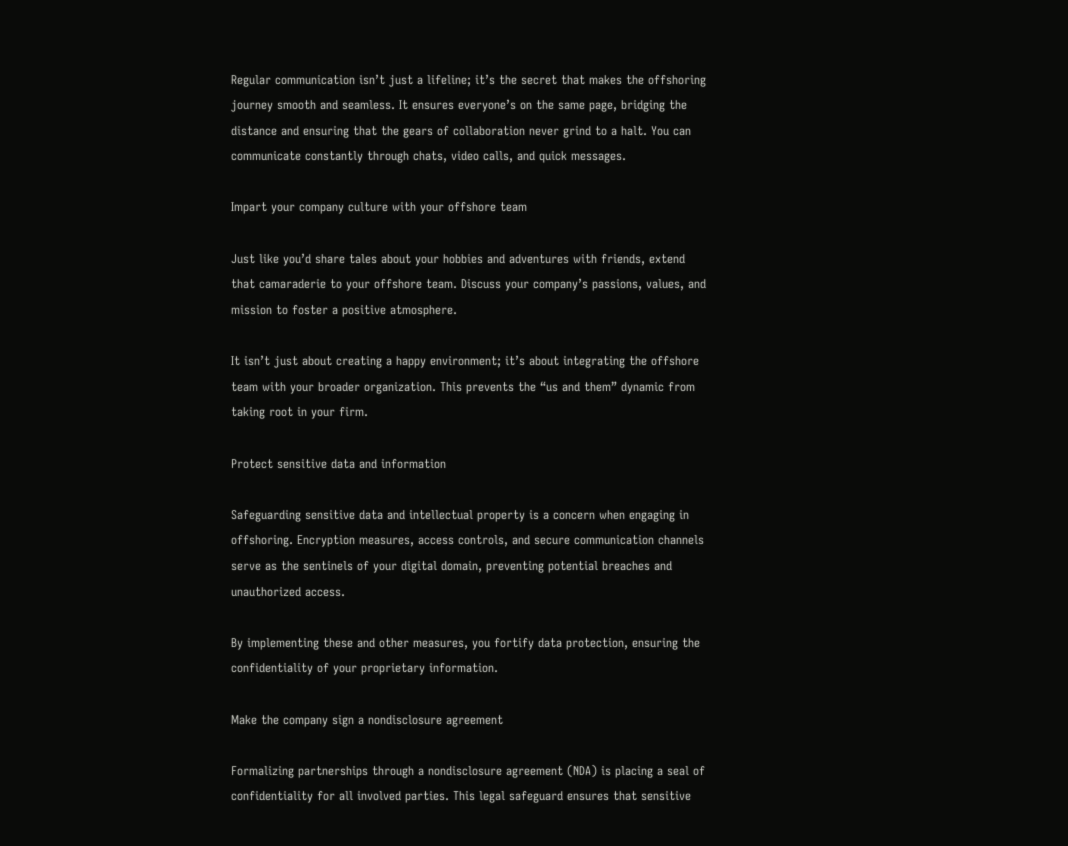Regular communication isn’t just a lifeline; it’s the secret that makes the offshoring journey smooth and seamless. It ensures everyone’s on the same page, bridging the distance and ensuring that the gears of collaboration never grind to a halt. You can communicate constantly through chats, video calls, and quick messages.

Impart your company culture with your offshore team

Just like you’d share tales about your hobbies and adventures with friends, extend that camaraderie to your offshore team. Discuss your company’s passions, values, and mission to foster a positive atmosphere.

It isn’t just about creating a happy environment; it’s about integrating the offshore team with your broader organization. This prevents the “us and them” dynamic from taking root in your firm.

Protect sensitive data and information

Safeguarding sensitive data and intellectual property is a concern when engaging in offshoring. Encryption measures, access controls, and secure communication channels serve as the sentinels of your digital domain, preventing potential breaches and unauthorized access.

By implementing these and other measures, you fortify data protection, ensuring the confidentiality of your proprietary information.

Make the company sign a nondisclosure agreement

Formalizing partnerships through a nondisclosure agreement (NDA) is placing a seal of confidentiality for all involved parties. This legal safeguard ensures that sensitive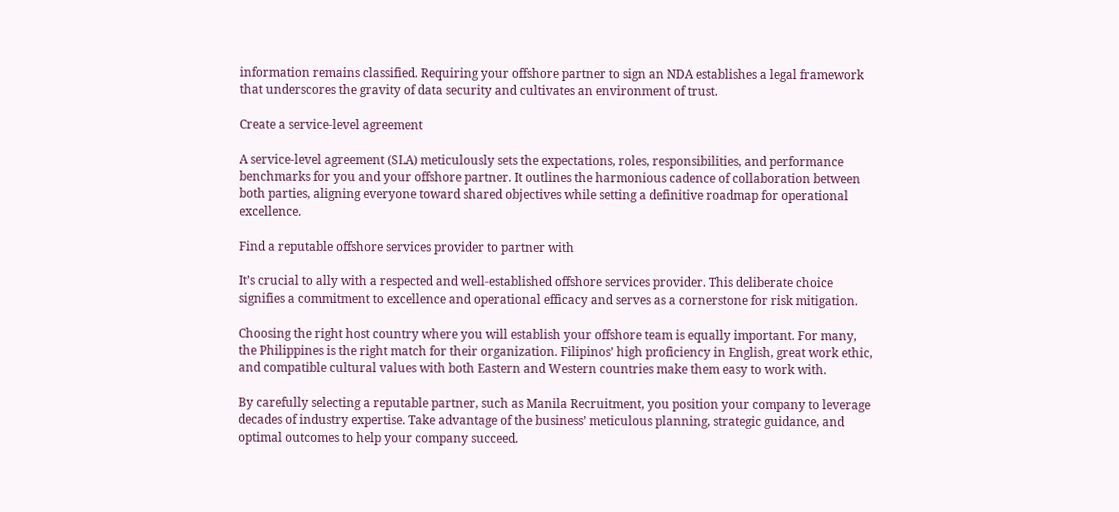information remains classified. Requiring your offshore partner to sign an NDA establishes a legal framework that underscores the gravity of data security and cultivates an environment of trust.

Create a service-level agreement

A service-level agreement (SLA) meticulously sets the expectations, roles, responsibilities, and performance benchmarks for you and your offshore partner. It outlines the harmonious cadence of collaboration between both parties, aligning everyone toward shared objectives while setting a definitive roadmap for operational excellence.

Find a reputable offshore services provider to partner with

It’s crucial to ally with a respected and well-established offshore services provider. This deliberate choice signifies a commitment to excellence and operational efficacy and serves as a cornerstone for risk mitigation.

Choosing the right host country where you will establish your offshore team is equally important. For many, the Philippines is the right match for their organization. Filipinos’ high proficiency in English, great work ethic, and compatible cultural values with both Eastern and Western countries make them easy to work with.

By carefully selecting a reputable partner, such as Manila Recruitment, you position your company to leverage decades of industry expertise. Take advantage of the business’ meticulous planning, strategic guidance, and optimal outcomes to help your company succeed.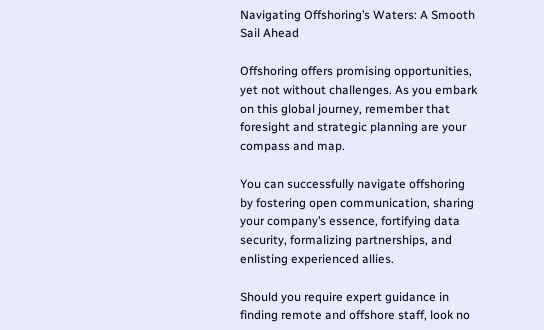Navigating Offshoring’s Waters: A Smooth Sail Ahead

Offshoring offers promising opportunities, yet not without challenges. As you embark on this global journey, remember that foresight and strategic planning are your compass and map.

You can successfully navigate offshoring by fostering open communication, sharing your company’s essence, fortifying data security, formalizing partnerships, and enlisting experienced allies.

Should you require expert guidance in finding remote and offshore staff, look no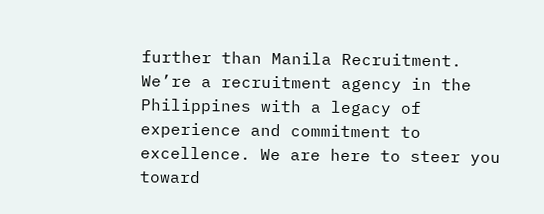further than Manila Recruitment. We’re a recruitment agency in the Philippines with a legacy of experience and commitment to excellence. We are here to steer you toward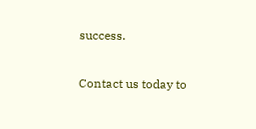success.

Contact us today to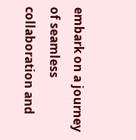embark on a journey of seamless collaboration and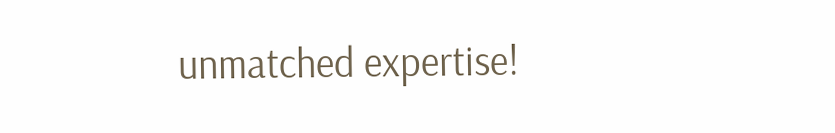unmatched expertise!